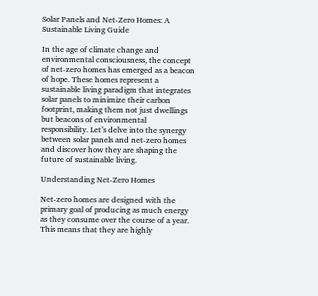Solar Panels and Net-Zero Homes: A Sustainable Living Guide

In the age of climate change and environmental consciousness, the concept of net-zero homes has emerged as a beacon of hope. These homes represent a sustainable living paradigm that integrates solar panels to minimize their carbon footprint, making them not just dwellings but beacons of environmental responsibility. Let’s delve into the synergy between solar panels and net-zero homes and discover how they are shaping the future of sustainable living.

Understanding Net-Zero Homes

Net-zero homes are designed with the primary goal of producing as much energy as they consume over the course of a year. This means that they are highly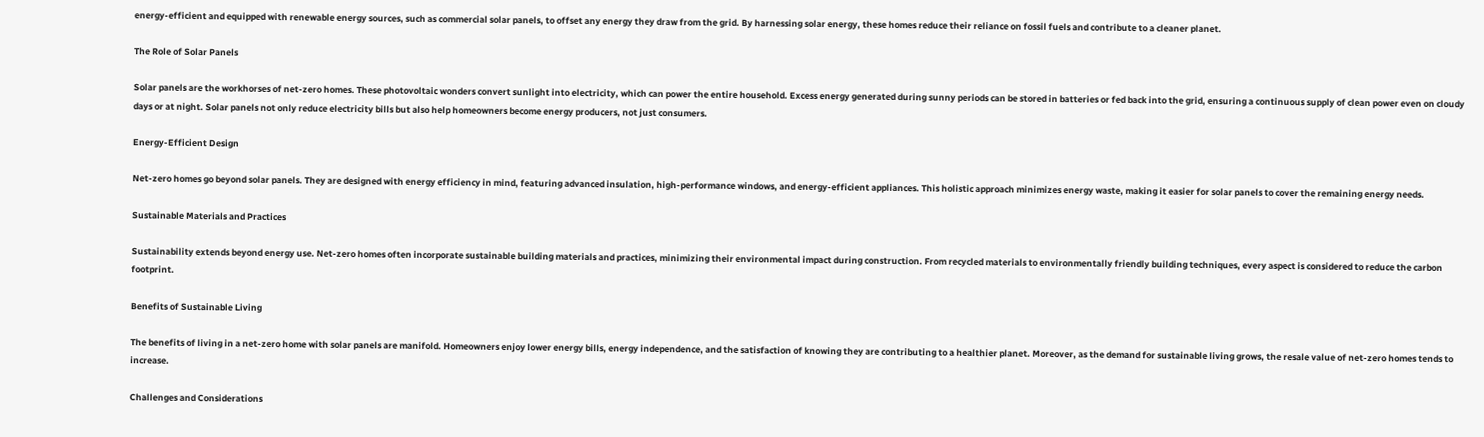energy-efficient and equipped with renewable energy sources, such as commercial solar panels, to offset any energy they draw from the grid. By harnessing solar energy, these homes reduce their reliance on fossil fuels and contribute to a cleaner planet.

The Role of Solar Panels

Solar panels are the workhorses of net-zero homes. These photovoltaic wonders convert sunlight into electricity, which can power the entire household. Excess energy generated during sunny periods can be stored in batteries or fed back into the grid, ensuring a continuous supply of clean power even on cloudy days or at night. Solar panels not only reduce electricity bills but also help homeowners become energy producers, not just consumers.

Energy-Efficient Design

Net-zero homes go beyond solar panels. They are designed with energy efficiency in mind, featuring advanced insulation, high-performance windows, and energy-efficient appliances. This holistic approach minimizes energy waste, making it easier for solar panels to cover the remaining energy needs.

Sustainable Materials and Practices

Sustainability extends beyond energy use. Net-zero homes often incorporate sustainable building materials and practices, minimizing their environmental impact during construction. From recycled materials to environmentally friendly building techniques, every aspect is considered to reduce the carbon footprint.

Benefits of Sustainable Living

The benefits of living in a net-zero home with solar panels are manifold. Homeowners enjoy lower energy bills, energy independence, and the satisfaction of knowing they are contributing to a healthier planet. Moreover, as the demand for sustainable living grows, the resale value of net-zero homes tends to increase.

Challenges and Considerations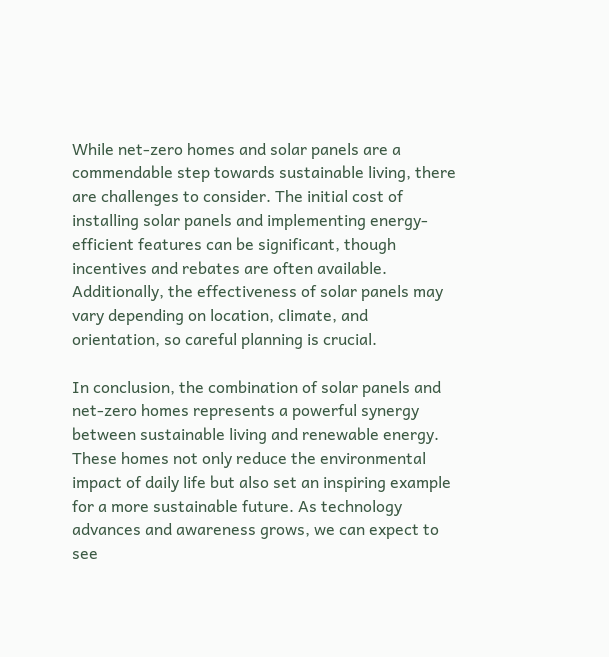While net-zero homes and solar panels are a commendable step towards sustainable living, there are challenges to consider. The initial cost of installing solar panels and implementing energy-efficient features can be significant, though incentives and rebates are often available. Additionally, the effectiveness of solar panels may vary depending on location, climate, and orientation, so careful planning is crucial.

In conclusion, the combination of solar panels and net-zero homes represents a powerful synergy between sustainable living and renewable energy. These homes not only reduce the environmental impact of daily life but also set an inspiring example for a more sustainable future. As technology advances and awareness grows, we can expect to see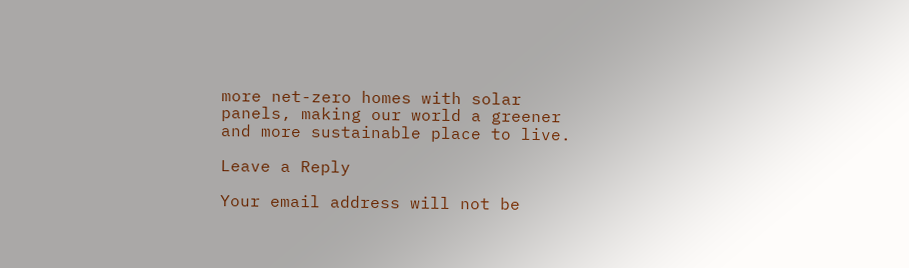more net-zero homes with solar panels, making our world a greener and more sustainable place to live.

Leave a Reply

Your email address will not be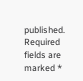published. Required fields are marked *